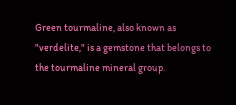Green tourmaline, also known as "verdelite," is a gemstone that belongs to the tourmaline mineral group.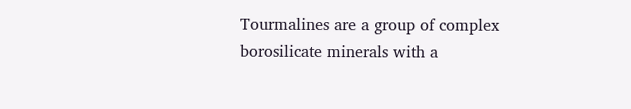Tourmalines are a group of complex borosilicate minerals with a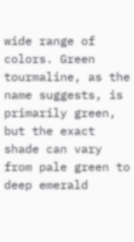wide range of colors. Green tourmaline, as the name suggests, is primarily green, but the exact shade can vary from pale green to deep emerald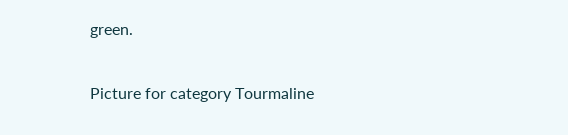green.

Picture for category Tourmaline